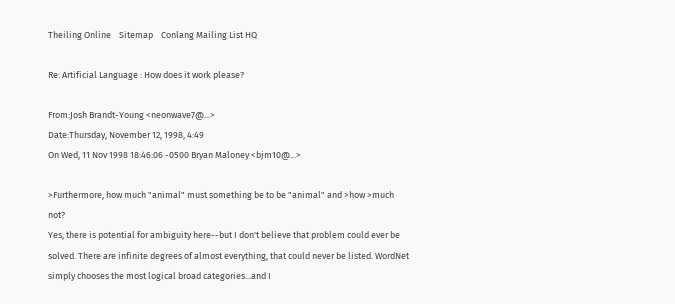Theiling Online    Sitemap    Conlang Mailing List HQ

Re: Artificial Language : How does it work please?

From:Josh Brandt-Young <neonwave7@...>
Date:Thursday, November 12, 1998, 4:49
On Wed, 11 Nov 1998 18:46:06 -0500 Bryan Maloney <bjm10@...>

>Furthermore, how much "animal" must something be to be "animal" and >how >much not?
Yes, there is potential for ambiguity here--but I don't believe that problem could ever be solved. There are infinite degrees of almost everything, that could never be listed. WordNet simply chooses the most logical broad categories...and I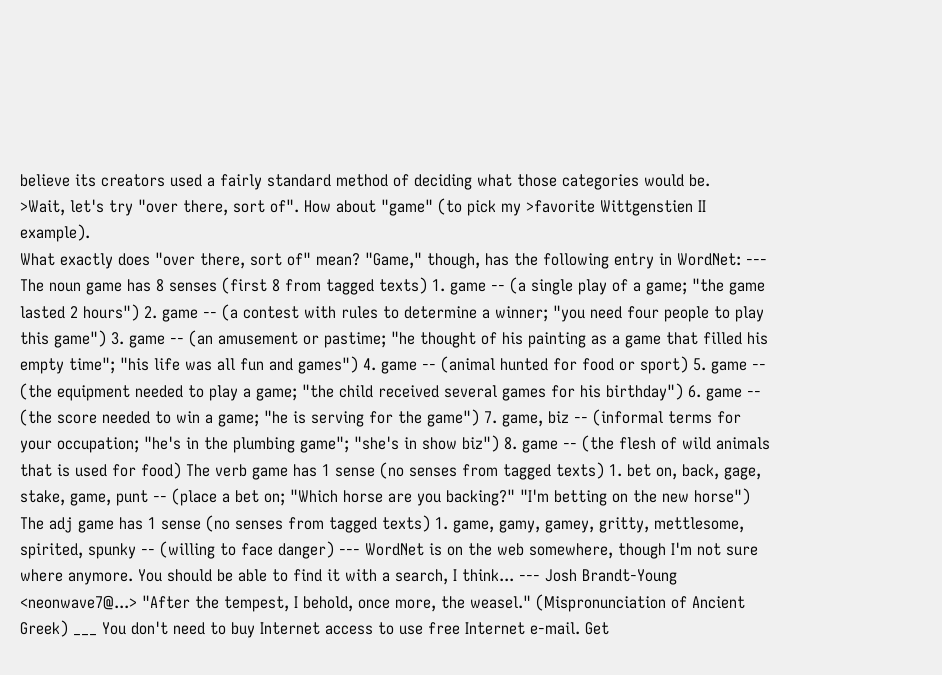believe its creators used a fairly standard method of deciding what those categories would be.
>Wait, let's try "over there, sort of". How about "game" (to pick my >favorite Wittgenstien II example).
What exactly does "over there, sort of" mean? "Game," though, has the following entry in WordNet: --- The noun game has 8 senses (first 8 from tagged texts) 1. game -- (a single play of a game; "the game lasted 2 hours") 2. game -- (a contest with rules to determine a winner; "you need four people to play this game") 3. game -- (an amusement or pastime; "he thought of his painting as a game that filled his empty time"; "his life was all fun and games") 4. game -- (animal hunted for food or sport) 5. game -- (the equipment needed to play a game; "the child received several games for his birthday") 6. game -- (the score needed to win a game; "he is serving for the game") 7. game, biz -- (informal terms for your occupation; "he's in the plumbing game"; "she's in show biz") 8. game -- (the flesh of wild animals that is used for food) The verb game has 1 sense (no senses from tagged texts) 1. bet on, back, gage, stake, game, punt -- (place a bet on; "Which horse are you backing?" "I'm betting on the new horse") The adj game has 1 sense (no senses from tagged texts) 1. game, gamy, gamey, gritty, mettlesome, spirited, spunky -- (willing to face danger) --- WordNet is on the web somewhere, though I'm not sure where anymore. You should be able to find it with a search, I think... --- Josh Brandt-Young <neonwave7@...> "After the tempest, I behold, once more, the weasel." (Mispronunciation of Ancient Greek) ___ You don't need to buy Internet access to use free Internet e-mail. Get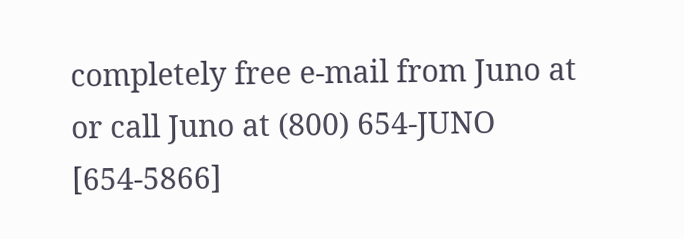completely free e-mail from Juno at or call Juno at (800) 654-JUNO [654-5866]